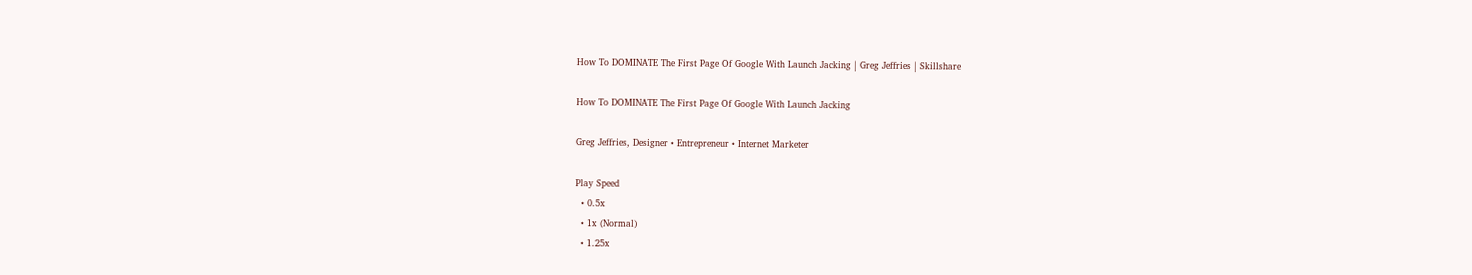How To DOMINATE The First Page Of Google With Launch Jacking | Greg Jeffries | Skillshare

How To DOMINATE The First Page Of Google With Launch Jacking

Greg Jeffries, Designer • Entrepreneur • Internet Marketer

Play Speed
  • 0.5x
  • 1x (Normal)
  • 1.25x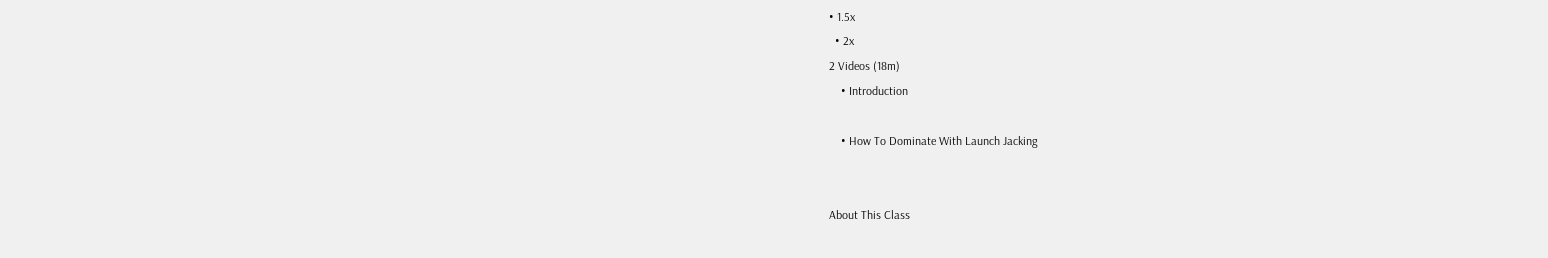• 1.5x
  • 2x
2 Videos (18m)
    • Introduction

    • How To Dominate With Launch Jacking


About This Class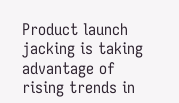Product launch jacking is taking advantage of rising trends in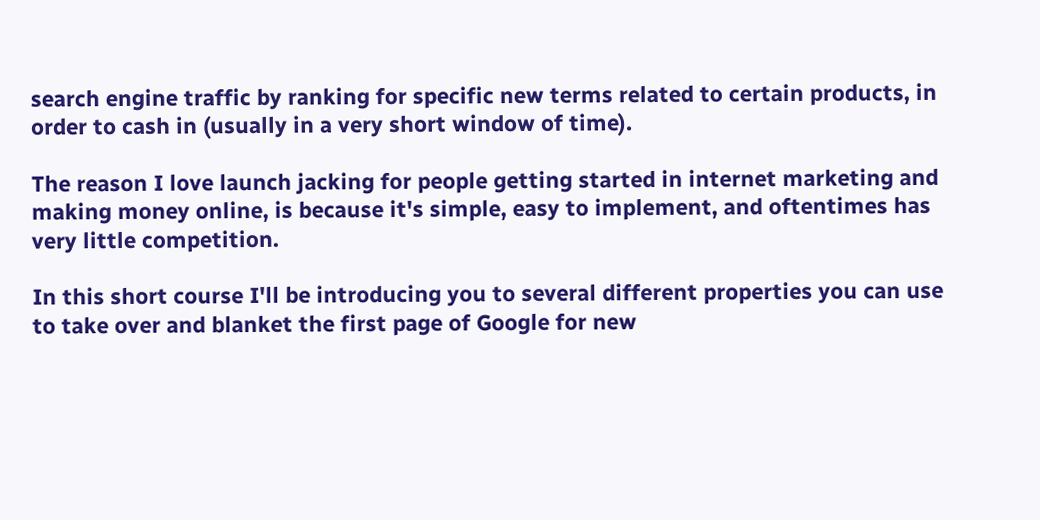search engine traffic by ranking for specific new terms related to certain products, in order to cash in (usually in a very short window of time).

The reason I love launch jacking for people getting started in internet marketing and making money online, is because it's simple, easy to implement, and oftentimes has very little competition.

In this short course I'll be introducing you to several different properties you can use to take over and blanket the first page of Google for new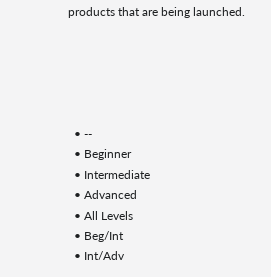products that are being launched.





  • --
  • Beginner
  • Intermediate
  • Advanced
  • All Levels
  • Beg/Int
  • Int/Adv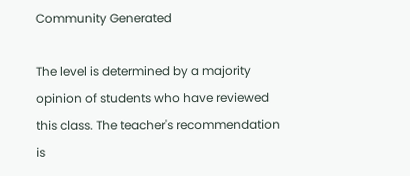Community Generated

The level is determined by a majority opinion of students who have reviewed this class. The teacher's recommendation is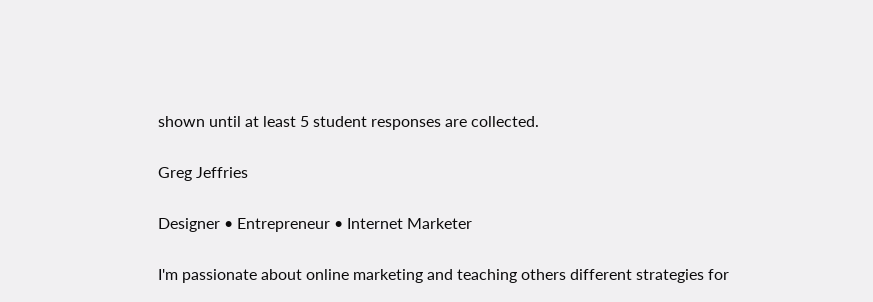shown until at least 5 student responses are collected.

Greg Jeffries

Designer • Entrepreneur • Internet Marketer

I'm passionate about online marketing and teaching others different strategies for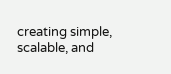creating simple, scalable, and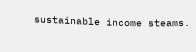sustainable income steams.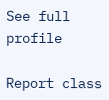See full profile

Report class